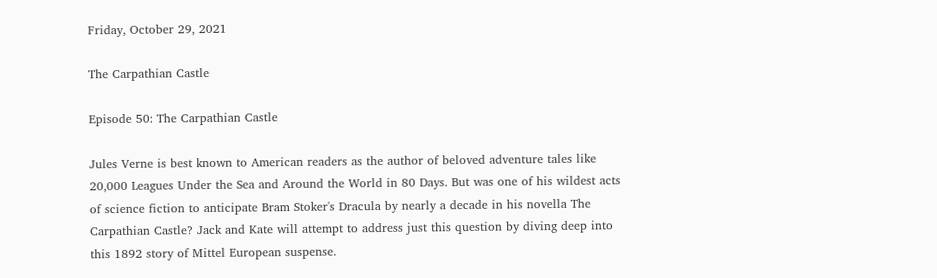Friday, October 29, 2021

The Carpathian Castle

Episode 50: The Carpathian Castle

Jules Verne is best known to American readers as the author of beloved adventure tales like 20,000 Leagues Under the Sea and Around the World in 80 Days. But was one of his wildest acts of science fiction to anticipate Bram Stoker's Dracula by nearly a decade in his novella The Carpathian Castle? Jack and Kate will attempt to address just this question by diving deep into this 1892 story of Mittel European suspense.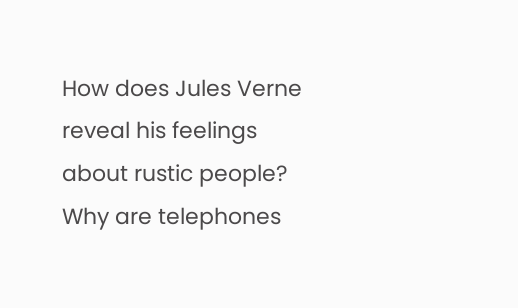How does Jules Verne reveal his feelings about rustic people? Why are telephones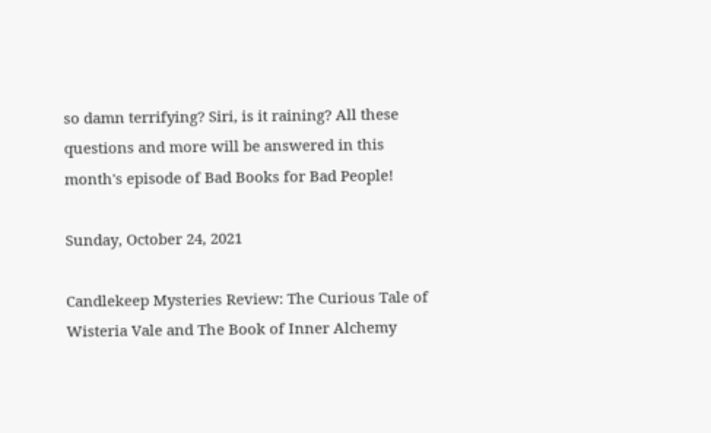so damn terrifying? Siri, is it raining? All these questions and more will be answered in this month's episode of Bad Books for Bad People!

Sunday, October 24, 2021

Candlekeep Mysteries Review: The Curious Tale of Wisteria Vale and The Book of Inner Alchemy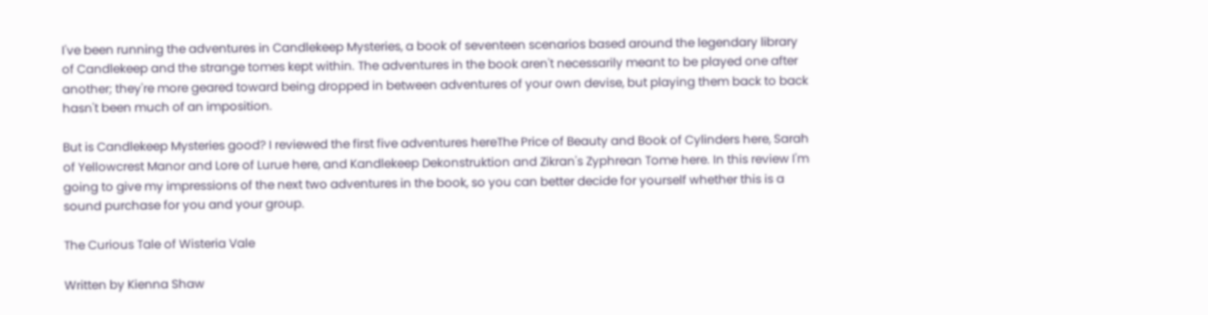I've been running the adventures in Candlekeep Mysteries, a book of seventeen scenarios based around the legendary library of Candlekeep and the strange tomes kept within. The adventures in the book aren't necessarily meant to be played one after another; they're more geared toward being dropped in between adventures of your own devise, but playing them back to back hasn't been much of an imposition.

But is Candlekeep Mysteries good? I reviewed the first five adventures hereThe Price of Beauty and Book of Cylinders here, Sarah of Yellowcrest Manor and Lore of Lurue here, and Kandlekeep Dekonstruktion and Zikran's Zyphrean Tome here. In this review I'm going to give my impressions of the next two adventures in the book, so you can better decide for yourself whether this is a sound purchase for you and your group.

The Curious Tale of Wisteria Vale

Written by Kienna Shaw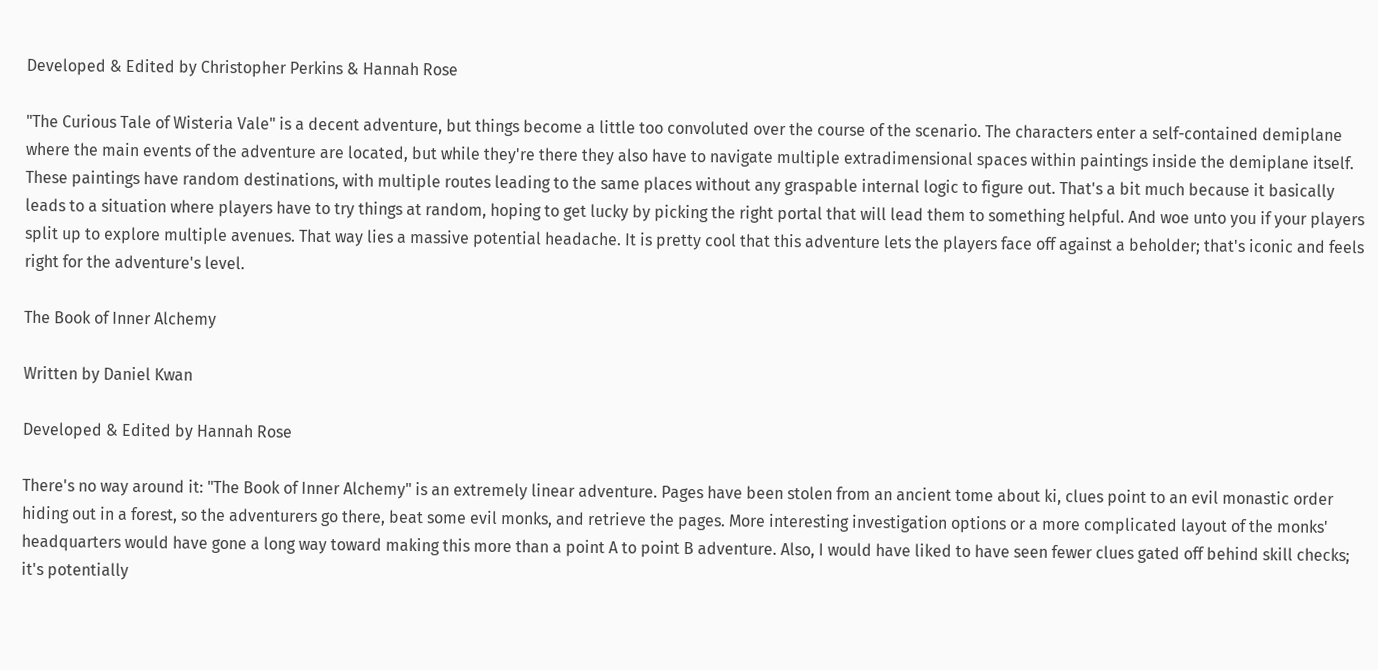Developed & Edited by Christopher Perkins & Hannah Rose

"The Curious Tale of Wisteria Vale" is a decent adventure, but things become a little too convoluted over the course of the scenario. The characters enter a self-contained demiplane where the main events of the adventure are located, but while they're there they also have to navigate multiple extradimensional spaces within paintings inside the demiplane itself. These paintings have random destinations, with multiple routes leading to the same places without any graspable internal logic to figure out. That's a bit much because it basically leads to a situation where players have to try things at random, hoping to get lucky by picking the right portal that will lead them to something helpful. And woe unto you if your players split up to explore multiple avenues. That way lies a massive potential headache. It is pretty cool that this adventure lets the players face off against a beholder; that's iconic and feels right for the adventure's level.

The Book of Inner Alchemy

Written by Daniel Kwan

Developed & Edited by Hannah Rose

There's no way around it: "The Book of Inner Alchemy" is an extremely linear adventure. Pages have been stolen from an ancient tome about ki, clues point to an evil monastic order hiding out in a forest, so the adventurers go there, beat some evil monks, and retrieve the pages. More interesting investigation options or a more complicated layout of the monks' headquarters would have gone a long way toward making this more than a point A to point B adventure. Also, I would have liked to have seen fewer clues gated off behind skill checks; it's potentially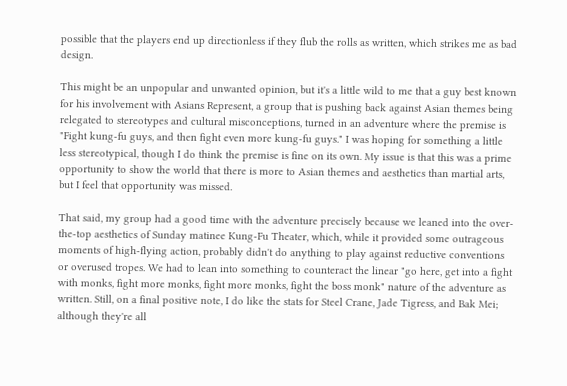possible that the players end up directionless if they flub the rolls as written, which strikes me as bad design.

This might be an unpopular and unwanted opinion, but it's a little wild to me that a guy best known for his involvement with Asians Represent, a group that is pushing back against Asian themes being relegated to stereotypes and cultural misconceptions, turned in an adventure where the premise is "Fight kung-fu guys, and then fight even more kung-fu guys." I was hoping for something a little less stereotypical, though I do think the premise is fine on its own. My issue is that this was a prime opportunity to show the world that there is more to Asian themes and aesthetics than martial arts, but I feel that opportunity was missed.

That said, my group had a good time with the adventure precisely because we leaned into the over-the-top aesthetics of Sunday matinee Kung-Fu Theater, which, while it provided some outrageous moments of high-flying action, probably didn't do anything to play against reductive conventions or overused tropes. We had to lean into something to counteract the linear "go here, get into a fight with monks, fight more monks, fight more monks, fight the boss monk" nature of the adventure as written. Still, on a final positive note, I do like the stats for Steel Crane, Jade Tigress, and Bak Mei; although they're all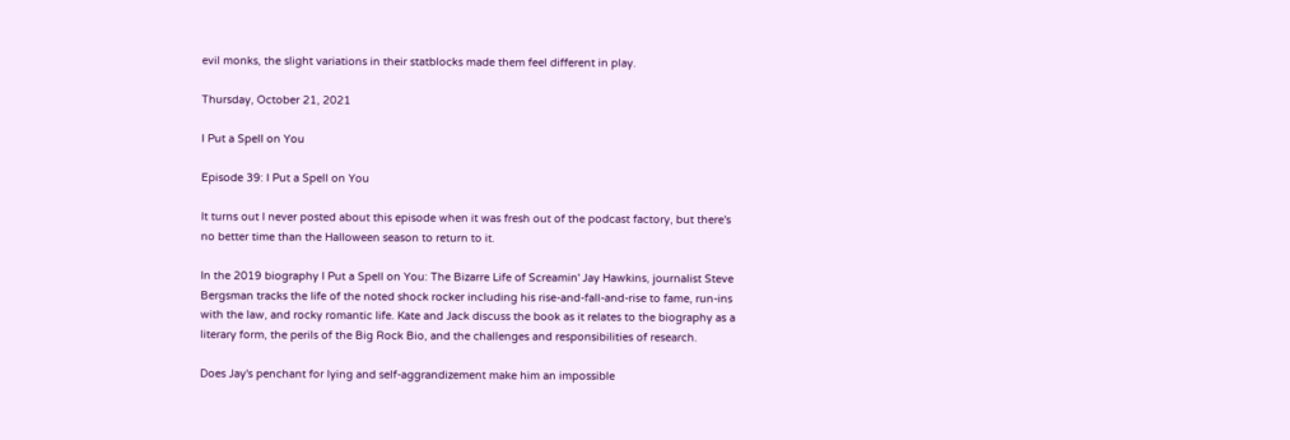evil monks, the slight variations in their statblocks made them feel different in play.

Thursday, October 21, 2021

I Put a Spell on You

Episode 39: I Put a Spell on You

It turns out I never posted about this episode when it was fresh out of the podcast factory, but there's no better time than the Halloween season to return to it.

In the 2019 biography I Put a Spell on You: The Bizarre Life of Screamin' Jay Hawkins, journalist Steve Bergsman tracks the life of the noted shock rocker including his rise-and-fall-and-rise to fame, run-ins with the law, and rocky romantic life. Kate and Jack discuss the book as it relates to the biography as a literary form, the perils of the Big Rock Bio, and the challenges and responsibilities of research.

Does Jay's penchant for lying and self-aggrandizement make him an impossible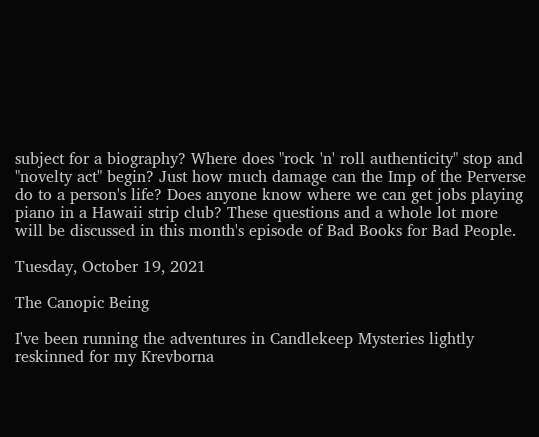subject for a biography? Where does "rock 'n' roll authenticity" stop and "novelty act" begin? Just how much damage can the Imp of the Perverse do to a person's life? Does anyone know where we can get jobs playing piano in a Hawaii strip club? These questions and a whole lot more will be discussed in this month's episode of Bad Books for Bad People.

Tuesday, October 19, 2021

The Canopic Being

I've been running the adventures in Candlekeep Mysteries lightly reskinned for my Krevborna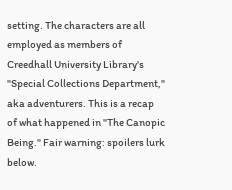setting. The characters are all employed as members of Creedhall University Library's "Special Collections Department," aka adventurers. This is a recap of what happened in "The Canopic Being." Fair warning: spoilers lurk below.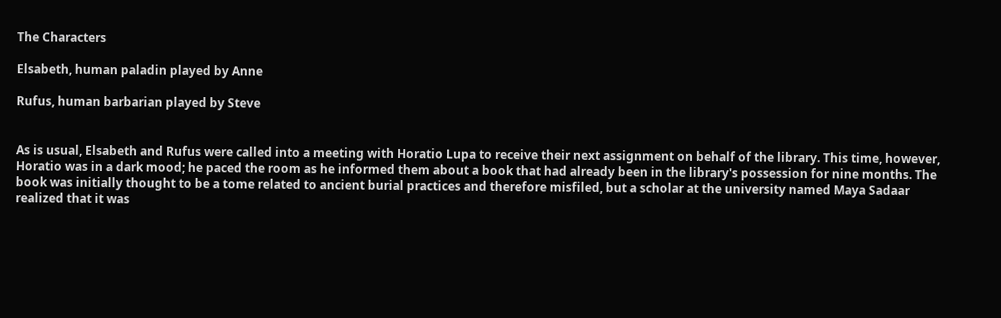The Characters

Elsabeth, human paladin played by Anne

Rufus, human barbarian played by Steve


As is usual, Elsabeth and Rufus were called into a meeting with Horatio Lupa to receive their next assignment on behalf of the library. This time, however, Horatio was in a dark mood; he paced the room as he informed them about a book that had already been in the library's possession for nine months. The book was initially thought to be a tome related to ancient burial practices and therefore misfiled, but a scholar at the university named Maya Sadaar realized that it was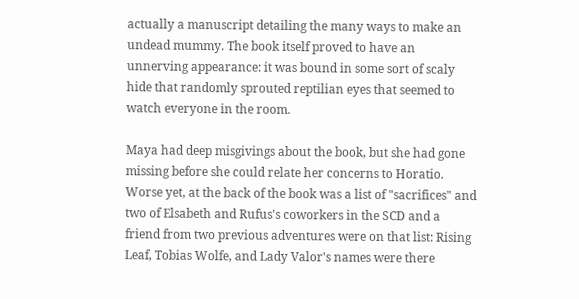actually a manuscript detailing the many ways to make an undead mummy. The book itself proved to have an unnerving appearance: it was bound in some sort of scaly hide that randomly sprouted reptilian eyes that seemed to watch everyone in the room.

Maya had deep misgivings about the book, but she had gone missing before she could relate her concerns to Horatio. Worse yet, at the back of the book was a list of "sacrifices" and two of Elsabeth and Rufus's coworkers in the SCD and a friend from two previous adventures were on that list: Rising Leaf, Tobias Wolfe, and Lady Valor's names were there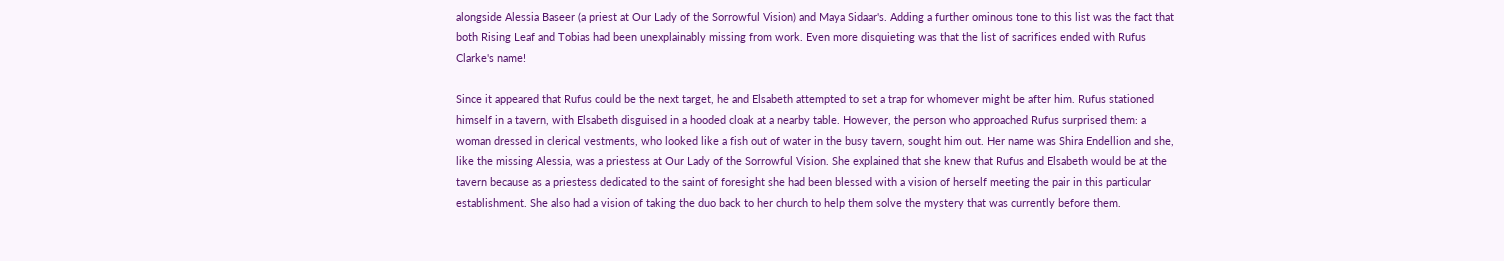alongside Alessia Baseer (a priest at Our Lady of the Sorrowful Vision) and Maya Sidaar's. Adding a further ominous tone to this list was the fact that both Rising Leaf and Tobias had been unexplainably missing from work. Even more disquieting was that the list of sacrifices ended with Rufus Clarke's name!

Since it appeared that Rufus could be the next target, he and Elsabeth attempted to set a trap for whomever might be after him. Rufus stationed himself in a tavern, with Elsabeth disguised in a hooded cloak at a nearby table. However, the person who approached Rufus surprised them: a woman dressed in clerical vestments, who looked like a fish out of water in the busy tavern, sought him out. Her name was Shira Endellion and she, like the missing Alessia, was a priestess at Our Lady of the Sorrowful Vision. She explained that she knew that Rufus and Elsabeth would be at the tavern because as a priestess dedicated to the saint of foresight she had been blessed with a vision of herself meeting the pair in this particular establishment. She also had a vision of taking the duo back to her church to help them solve the mystery that was currently before them.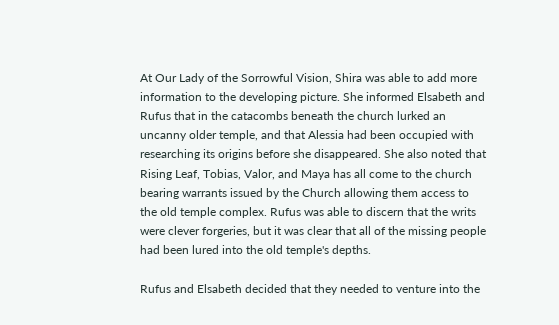At Our Lady of the Sorrowful Vision, Shira was able to add more information to the developing picture. She informed Elsabeth and Rufus that in the catacombs beneath the church lurked an uncanny older temple, and that Alessia had been occupied with researching its origins before she disappeared. She also noted that Rising Leaf, Tobias, Valor, and Maya has all come to the church bearing warrants issued by the Church allowing them access to the old temple complex. Rufus was able to discern that the writs were clever forgeries, but it was clear that all of the missing people had been lured into the old temple's depths.

Rufus and Elsabeth decided that they needed to venture into the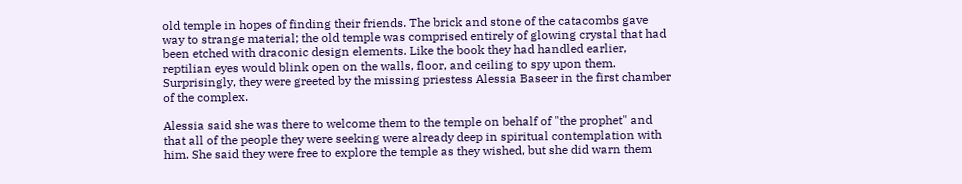old temple in hopes of finding their friends. The brick and stone of the catacombs gave way to strange material; the old temple was comprised entirely of glowing crystal that had been etched with draconic design elements. Like the book they had handled earlier, reptilian eyes would blink open on the walls, floor, and ceiling to spy upon them. Surprisingly, they were greeted by the missing priestess Alessia Baseer in the first chamber of the complex.

Alessia said she was there to welcome them to the temple on behalf of "the prophet" and that all of the people they were seeking were already deep in spiritual contemplation with him. She said they were free to explore the temple as they wished, but she did warn them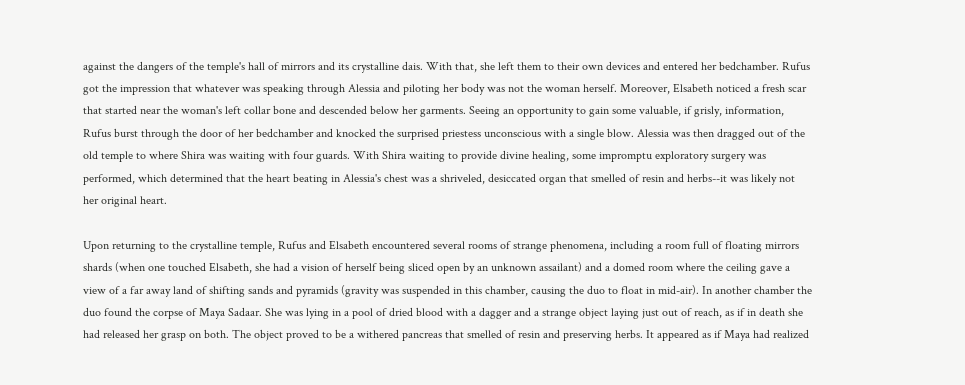against the dangers of the temple's hall of mirrors and its crystalline dais. With that, she left them to their own devices and entered her bedchamber. Rufus got the impression that whatever was speaking through Alessia and piloting her body was not the woman herself. Moreover, Elsabeth noticed a fresh scar that started near the woman's left collar bone and descended below her garments. Seeing an opportunity to gain some valuable, if grisly, information, Rufus burst through the door of her bedchamber and knocked the surprised priestess unconscious with a single blow. Alessia was then dragged out of the old temple to where Shira was waiting with four guards. With Shira waiting to provide divine healing, some impromptu exploratory surgery was performed, which determined that the heart beating in Alessia's chest was a shriveled, desiccated organ that smelled of resin and herbs--it was likely not her original heart.

Upon returning to the crystalline temple, Rufus and Elsabeth encountered several rooms of strange phenomena, including a room full of floating mirrors shards (when one touched Elsabeth, she had a vision of herself being sliced open by an unknown assailant) and a domed room where the ceiling gave a view of a far away land of shifting sands and pyramids (gravity was suspended in this chamber, causing the duo to float in mid-air). In another chamber the duo found the corpse of Maya Sadaar. She was lying in a pool of dried blood with a dagger and a strange object laying just out of reach, as if in death she had released her grasp on both. The object proved to be a withered pancreas that smelled of resin and preserving herbs. It appeared as if Maya had realized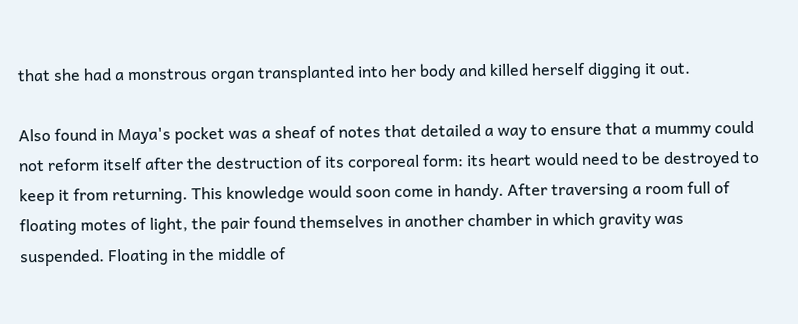that she had a monstrous organ transplanted into her body and killed herself digging it out.

Also found in Maya's pocket was a sheaf of notes that detailed a way to ensure that a mummy could not reform itself after the destruction of its corporeal form: its heart would need to be destroyed to keep it from returning. This knowledge would soon come in handy. After traversing a room full of floating motes of light, the pair found themselves in another chamber in which gravity was suspended. Floating in the middle of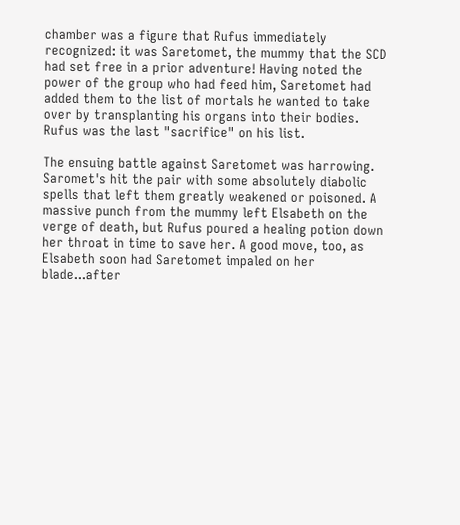chamber was a figure that Rufus immediately recognized: it was Saretomet, the mummy that the SCD had set free in a prior adventure! Having noted the power of the group who had feed him, Saretomet had added them to the list of mortals he wanted to take over by transplanting his organs into their bodies. Rufus was the last "sacrifice" on his list.

The ensuing battle against Saretomet was harrowing. Saromet's hit the pair with some absolutely diabolic spells that left them greatly weakened or poisoned. A massive punch from the mummy left Elsabeth on the verge of death, but Rufus poured a healing potion down her throat in time to save her. A good move, too, as Elsabeth soon had Saretomet impaled on her blade...after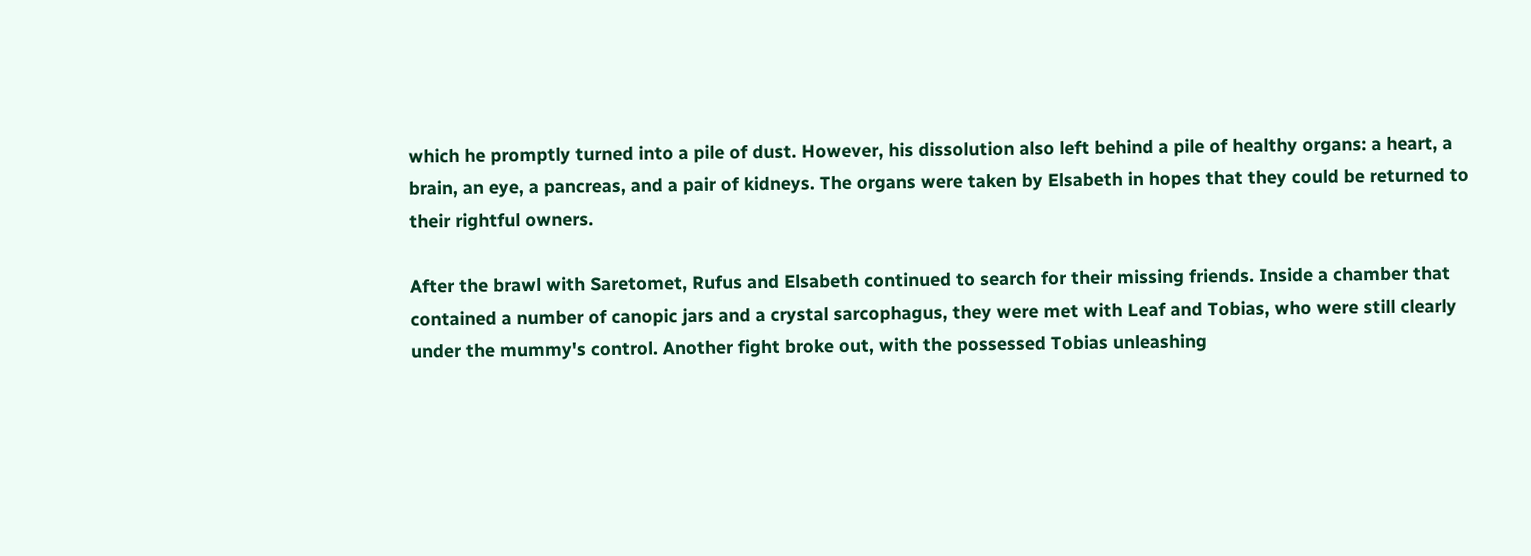which he promptly turned into a pile of dust. However, his dissolution also left behind a pile of healthy organs: a heart, a brain, an eye, a pancreas, and a pair of kidneys. The organs were taken by Elsabeth in hopes that they could be returned to their rightful owners.

After the brawl with Saretomet, Rufus and Elsabeth continued to search for their missing friends. Inside a chamber that contained a number of canopic jars and a crystal sarcophagus, they were met with Leaf and Tobias, who were still clearly under the mummy's control. Another fight broke out, with the possessed Tobias unleashing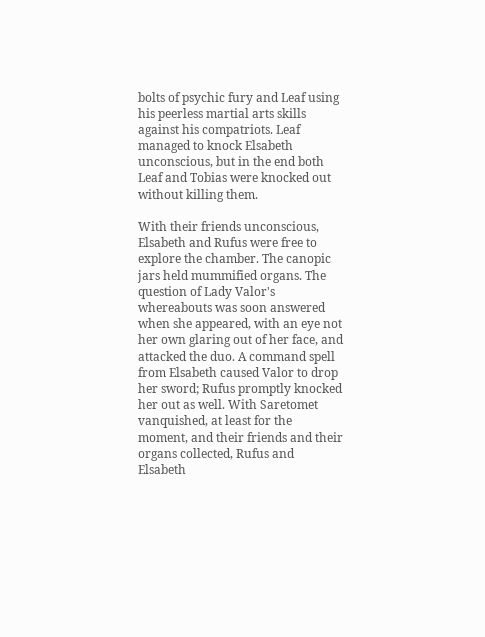bolts of psychic fury and Leaf using his peerless martial arts skills against his compatriots. Leaf managed to knock Elsabeth unconscious, but in the end both Leaf and Tobias were knocked out without killing them.

With their friends unconscious, Elsabeth and Rufus were free to explore the chamber. The canopic jars held mummified organs. The question of Lady Valor's whereabouts was soon answered when she appeared, with an eye not her own glaring out of her face, and attacked the duo. A command spell from Elsabeth caused Valor to drop her sword; Rufus promptly knocked her out as well. With Saretomet vanquished, at least for the moment, and their friends and their organs collected, Rufus and Elsabeth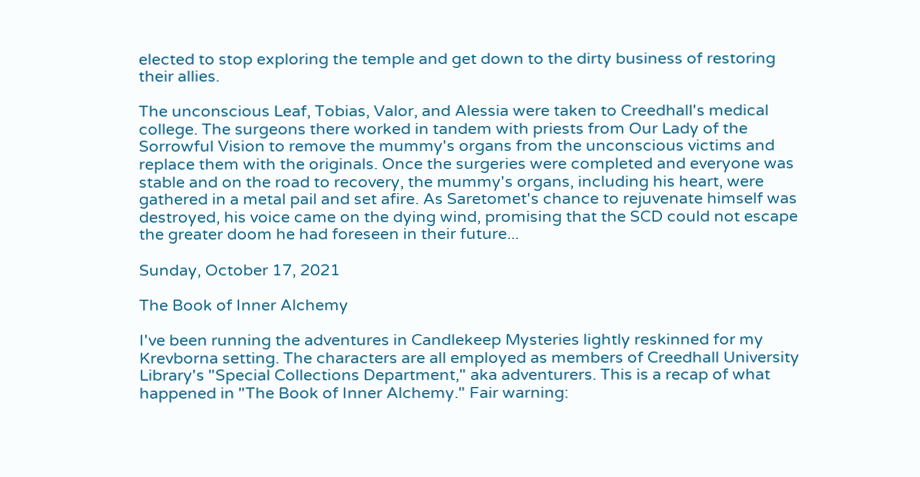elected to stop exploring the temple and get down to the dirty business of restoring their allies.

The unconscious Leaf, Tobias, Valor, and Alessia were taken to Creedhall's medical college. The surgeons there worked in tandem with priests from Our Lady of the Sorrowful Vision to remove the mummy's organs from the unconscious victims and replace them with the originals. Once the surgeries were completed and everyone was stable and on the road to recovery, the mummy's organs, including his heart, were gathered in a metal pail and set afire. As Saretomet's chance to rejuvenate himself was destroyed, his voice came on the dying wind, promising that the SCD could not escape the greater doom he had foreseen in their future...

Sunday, October 17, 2021

The Book of Inner Alchemy

I've been running the adventures in Candlekeep Mysteries lightly reskinned for my Krevborna setting. The characters are all employed as members of Creedhall University Library's "Special Collections Department," aka adventurers. This is a recap of what happened in "The Book of Inner Alchemy." Fair warning: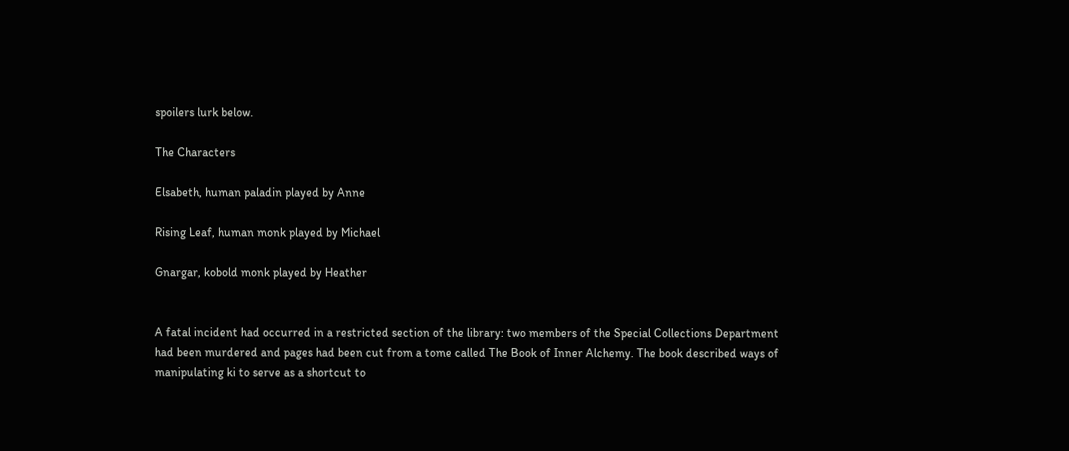spoilers lurk below.

The Characters

Elsabeth, human paladin played by Anne

Rising Leaf, human monk played by Michael

Gnargar, kobold monk played by Heather


A fatal incident had occurred in a restricted section of the library: two members of the Special Collections Department had been murdered and pages had been cut from a tome called The Book of Inner Alchemy. The book described ways of manipulating ki to serve as a shortcut to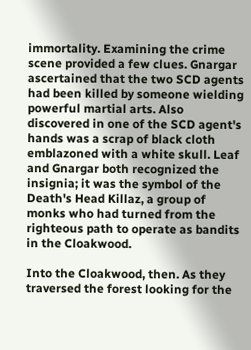immortality. Examining the crime scene provided a few clues. Gnargar ascertained that the two SCD agents had been killed by someone wielding powerful martial arts. Also discovered in one of the SCD agent's hands was a scrap of black cloth emblazoned with a white skull. Leaf and Gnargar both recognized the insignia; it was the symbol of the Death's Head Killaz, a group of monks who had turned from the righteous path to operate as bandits in the Cloakwood.

Into the Cloakwood, then. As they traversed the forest looking for the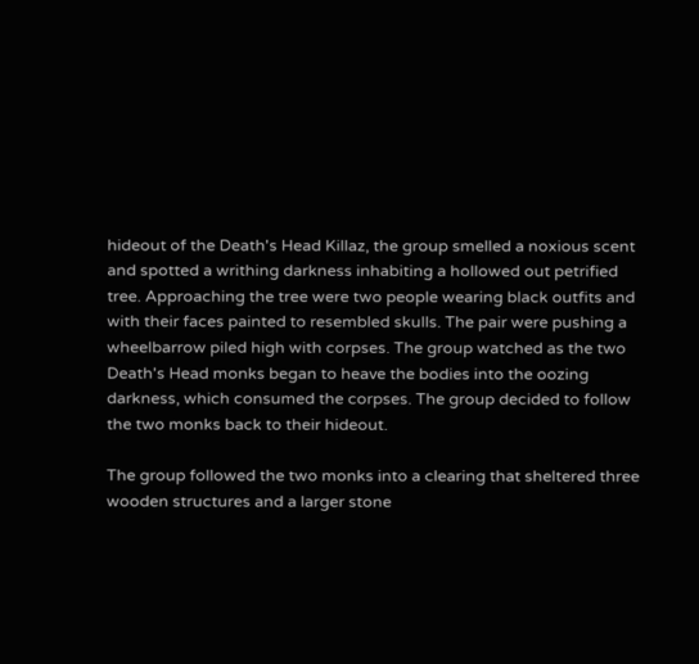hideout of the Death's Head Killaz, the group smelled a noxious scent and spotted a writhing darkness inhabiting a hollowed out petrified tree. Approaching the tree were two people wearing black outfits and with their faces painted to resembled skulls. The pair were pushing a wheelbarrow piled high with corpses. The group watched as the two Death's Head monks began to heave the bodies into the oozing darkness, which consumed the corpses. The group decided to follow the two monks back to their hideout.

The group followed the two monks into a clearing that sheltered three wooden structures and a larger stone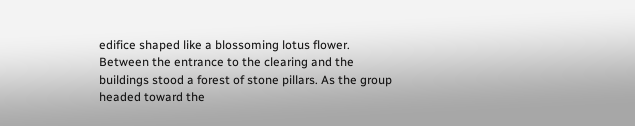edifice shaped like a blossoming lotus flower. Between the entrance to the clearing and the buildings stood a forest of stone pillars. As the group headed toward the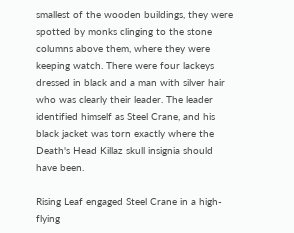smallest of the wooden buildings, they were spotted by monks clinging to the stone columns above them, where they were keeping watch. There were four lackeys dressed in black and a man with silver hair who was clearly their leader. The leader identified himself as Steel Crane, and his black jacket was torn exactly where the Death's Head Killaz skull insignia should have been.

Rising Leaf engaged Steel Crane in a high-flying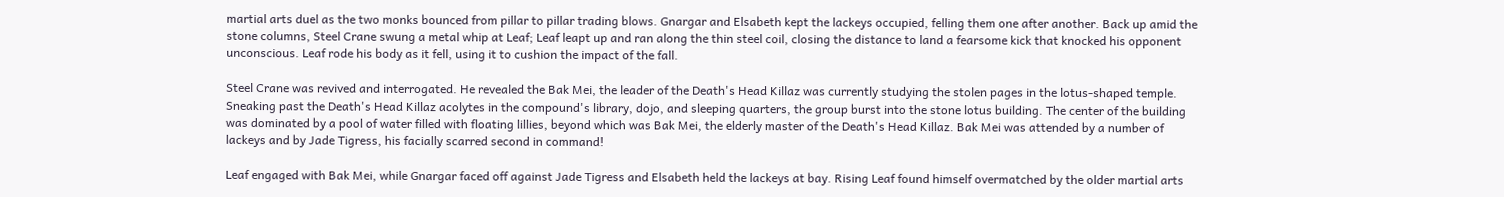martial arts duel as the two monks bounced from pillar to pillar trading blows. Gnargar and Elsabeth kept the lackeys occupied, felling them one after another. Back up amid the stone columns, Steel Crane swung a metal whip at Leaf; Leaf leapt up and ran along the thin steel coil, closing the distance to land a fearsome kick that knocked his opponent unconscious. Leaf rode his body as it fell, using it to cushion the impact of the fall.

Steel Crane was revived and interrogated. He revealed the Bak Mei, the leader of the Death's Head Killaz was currently studying the stolen pages in the lotus-shaped temple. Sneaking past the Death's Head Killaz acolytes in the compound's library, dojo, and sleeping quarters, the group burst into the stone lotus building. The center of the building was dominated by a pool of water filled with floating lillies, beyond which was Bak Mei, the elderly master of the Death's Head Killaz. Bak Mei was attended by a number of lackeys and by Jade Tigress, his facially scarred second in command!

Leaf engaged with Bak Mei, while Gnargar faced off against Jade Tigress and Elsabeth held the lackeys at bay. Rising Leaf found himself overmatched by the older martial arts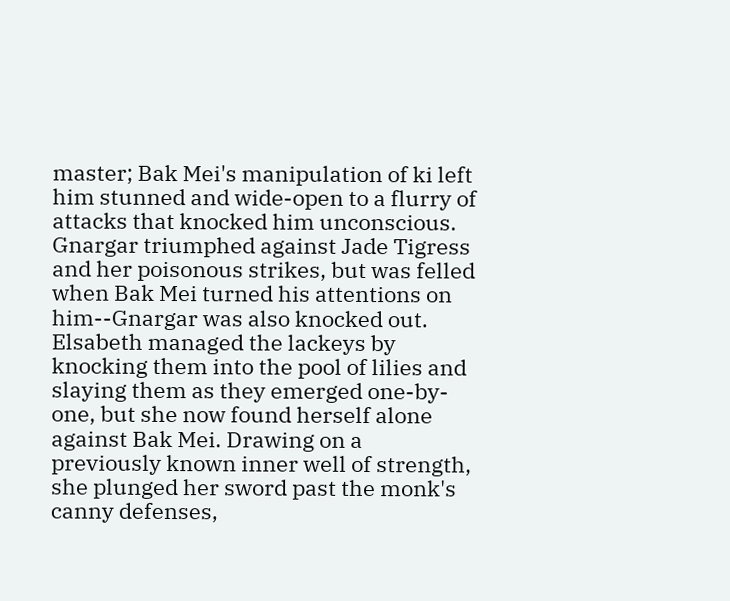master; Bak Mei's manipulation of ki left him stunned and wide-open to a flurry of attacks that knocked him unconscious. Gnargar triumphed against Jade Tigress and her poisonous strikes, but was felled when Bak Mei turned his attentions on him--Gnargar was also knocked out. Elsabeth managed the lackeys by knocking them into the pool of lilies and slaying them as they emerged one-by-one, but she now found herself alone against Bak Mei. Drawing on a previously known inner well of strength, she plunged her sword past the monk's canny defenses,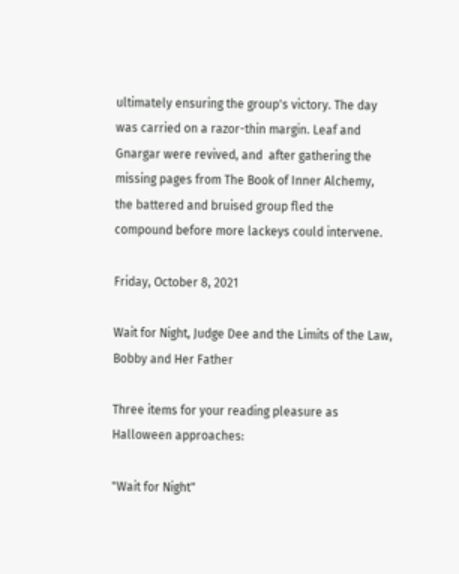ultimately ensuring the group's victory. The day was carried on a razor-thin margin. Leaf and Gnargar were revived, and  after gathering the missing pages from The Book of Inner Alchemy, the battered and bruised group fled the compound before more lackeys could intervene.

Friday, October 8, 2021

Wait for Night, Judge Dee and the Limits of the Law, Bobby and Her Father

Three items for your reading pleasure as Halloween approaches:

"Wait for Night"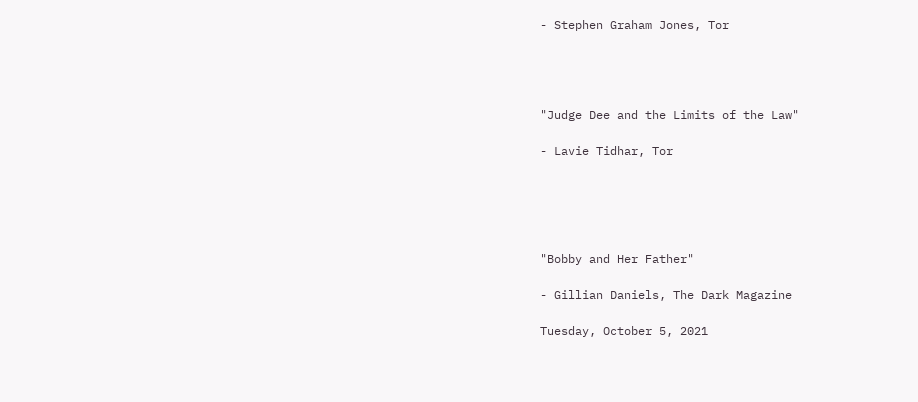- Stephen Graham Jones, Tor




"Judge Dee and the Limits of the Law"

- Lavie Tidhar, Tor





"Bobby and Her Father"

- Gillian Daniels, The Dark Magazine

Tuesday, October 5, 2021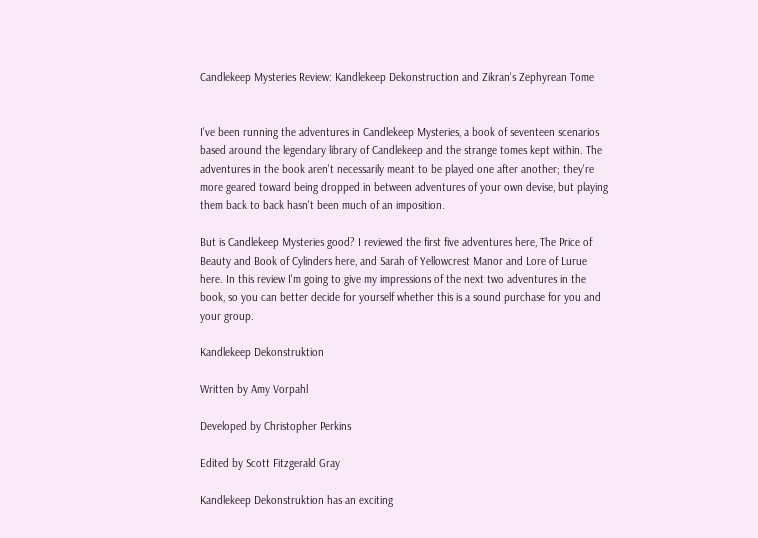Candlekeep Mysteries Review: Kandlekeep Dekonstruction and Zikran's Zephyrean Tome


I've been running the adventures in Candlekeep Mysteries, a book of seventeen scenarios based around the legendary library of Candlekeep and the strange tomes kept within. The adventures in the book aren't necessarily meant to be played one after another; they're more geared toward being dropped in between adventures of your own devise, but playing them back to back hasn't been much of an imposition.

But is Candlekeep Mysteries good? I reviewed the first five adventures here, The Price of Beauty and Book of Cylinders here, and Sarah of Yellowcrest Manor and Lore of Lurue here. In this review I'm going to give my impressions of the next two adventures in the book, so you can better decide for yourself whether this is a sound purchase for you and your group.

Kandlekeep Dekonstruktion

Written by Amy Vorpahl

Developed by Christopher Perkins

Edited by Scott Fitzgerald Gray

Kandlekeep Dekonstruktion has an exciting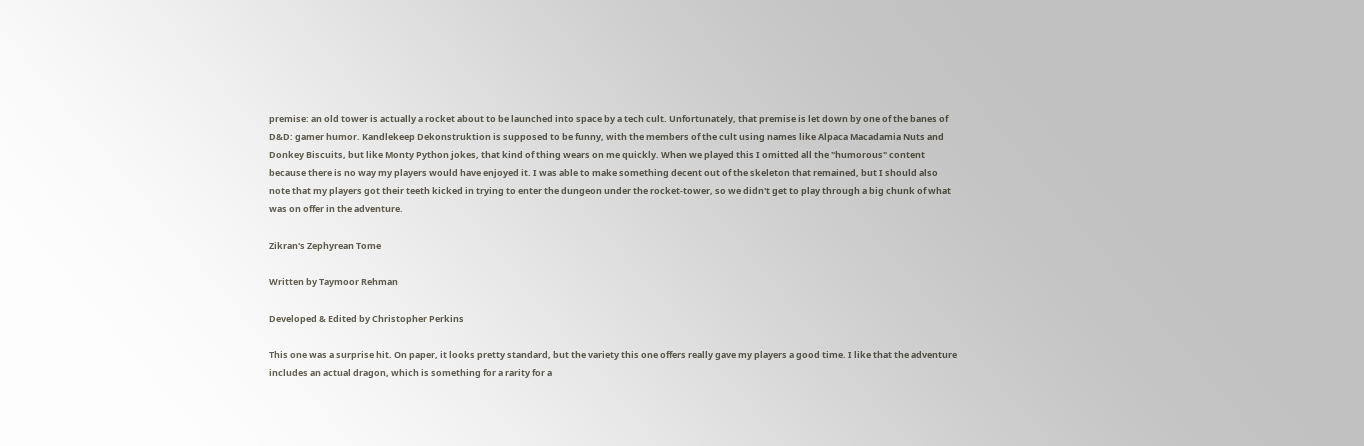premise: an old tower is actually a rocket about to be launched into space by a tech cult. Unfortunately, that premise is let down by one of the banes of D&D: gamer humor. Kandlekeep Dekonstruktion is supposed to be funny, with the members of the cult using names like Alpaca Macadamia Nuts and Donkey Biscuits, but like Monty Python jokes, that kind of thing wears on me quickly. When we played this I omitted all the "humorous" content because there is no way my players would have enjoyed it. I was able to make something decent out of the skeleton that remained, but I should also note that my players got their teeth kicked in trying to enter the dungeon under the rocket-tower, so we didn't get to play through a big chunk of what was on offer in the adventure.

Zikran's Zephyrean Tome

Written by Taymoor Rehman

Developed & Edited by Christopher Perkins

This one was a surprise hit. On paper, it looks pretty standard, but the variety this one offers really gave my players a good time. I like that the adventure includes an actual dragon, which is something for a rarity for a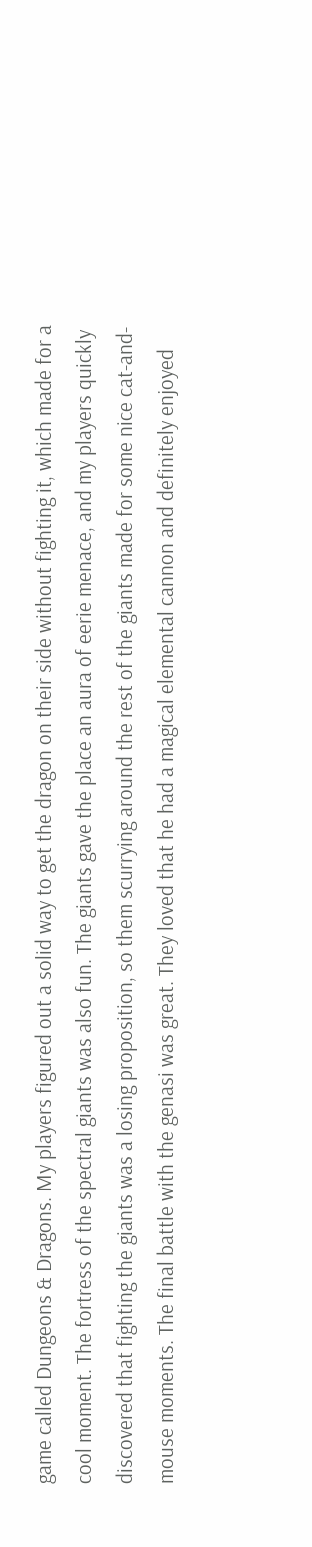game called Dungeons & Dragons. My players figured out a solid way to get the dragon on their side without fighting it, which made for a cool moment. The fortress of the spectral giants was also fun. The giants gave the place an aura of eerie menace, and my players quickly discovered that fighting the giants was a losing proposition, so them scurrying around the rest of the giants made for some nice cat-and-mouse moments. The final battle with the genasi was great. They loved that he had a magical elemental cannon and definitely enjoyed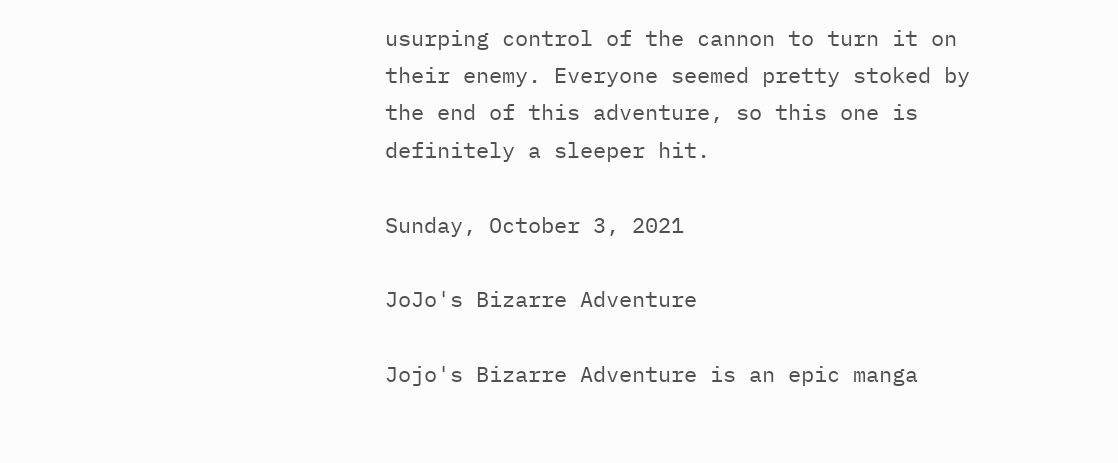usurping control of the cannon to turn it on their enemy. Everyone seemed pretty stoked by the end of this adventure, so this one is definitely a sleeper hit.

Sunday, October 3, 2021

JoJo's Bizarre Adventure

Jojo's Bizarre Adventure is an epic manga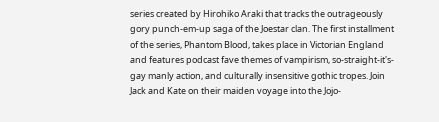series created by Hirohiko Araki that tracks the outrageously gory punch-em-up saga of the Joestar clan. The first installment of the series, Phantom Blood, takes place in Victorian England and features podcast fave themes of vampirism, so-straight-it's-gay manly action, and culturally insensitive gothic tropes. Join Jack and Kate on their maiden voyage into the Jojo-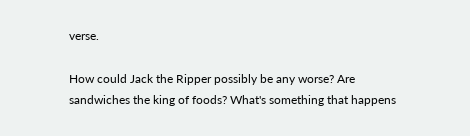verse.

How could Jack the Ripper possibly be any worse? Are sandwiches the king of foods? What's something that happens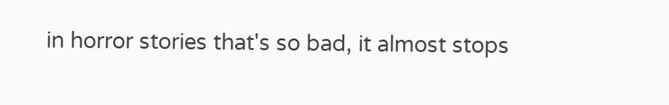in horror stories that's so bad, it almost stops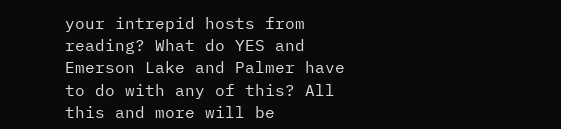your intrepid hosts from reading? What do YES and Emerson Lake and Palmer have to do with any of this? All this and more will be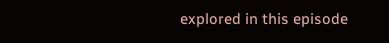explored in this episode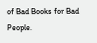of Bad Books for Bad People.